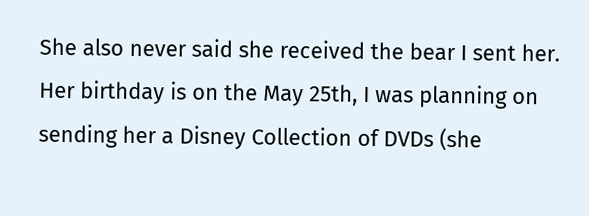She also never said she received the bear I sent her. Her birthday is on the May 25th, I was planning on sending her a Disney Collection of DVDs (she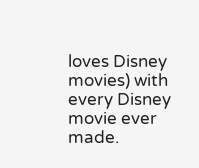loves Disney movies) with every Disney movie ever made.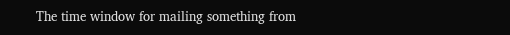The time window for mailing something from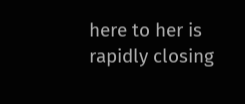here to her is rapidly closing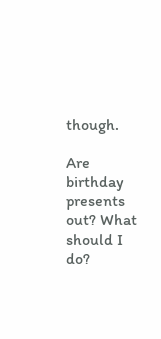though.

Are birthday presents out? What should I do?